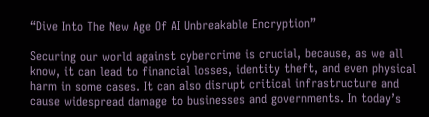“Dive Into The New Age Of AI Unbreakable Encryption”

Securing our world against cybercrime is crucial, because, as we all know, it can lead to financial losses, identity theft, and even physical harm in some cases. It can also disrupt critical infrastructure and cause widespread damage to businesses and governments. In today’s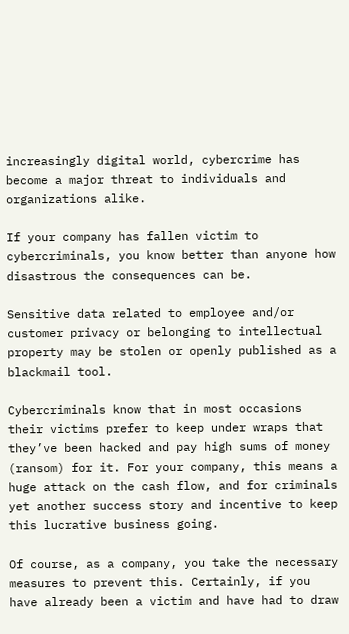increasingly digital world, cybercrime has become a major threat to individuals and organizations alike.

If your company has fallen victim to cybercriminals, you know better than anyone how disastrous the consequences can be.

Sensitive data related to employee and/or customer privacy or belonging to intellectual property may be stolen or openly published as a blackmail tool.

Cybercriminals know that in most occasions their victims prefer to keep under wraps that they’ve been hacked and pay high sums of money (ransom) for it. For your company, this means a huge attack on the cash flow, and for criminals yet another success story and incentive to keep this lucrative business going.

Of course, as a company, you take the necessary measures to prevent this. Certainly, if you have already been a victim and have had to draw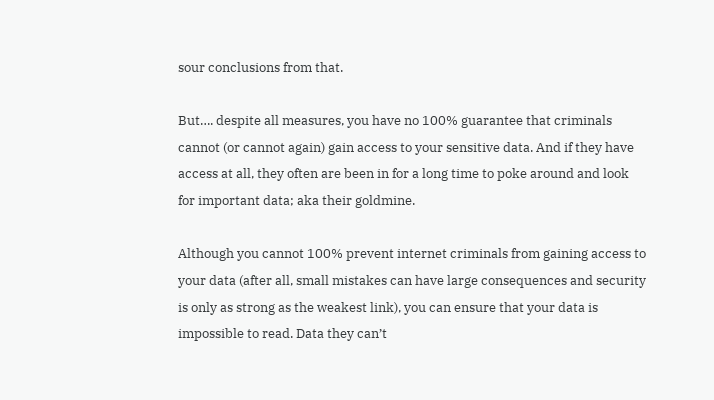sour conclusions from that.

But…. despite all measures, you have no 100% guarantee that criminals cannot (or cannot again) gain access to your sensitive data. And if they have access at all, they often are been in for a long time to poke around and look for important data; aka their goldmine.

Although you cannot 100% prevent internet criminals from gaining access to your data (after all, small mistakes can have large consequences and security is only as strong as the weakest link), you can ensure that your data is impossible to read. Data they can’t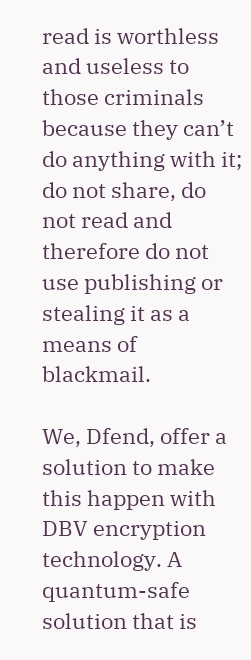read is worthless and useless to those criminals because they can’t do anything with it; do not share, do not read and therefore do not use publishing or stealing it as a means of blackmail.

We, Dfend, offer a solution to make this happen with DBV encryption technology. A quantum-safe solution that is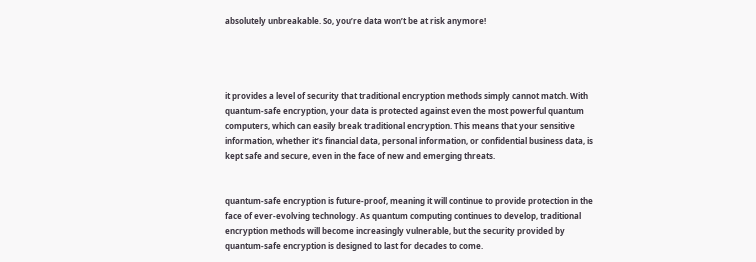absolutely unbreakable. So, you’re data won’t be at risk anymore!




it provides a level of security that traditional encryption methods simply cannot match. With quantum-safe encryption, your data is protected against even the most powerful quantum computers, which can easily break traditional encryption. This means that your sensitive information, whether it’s financial data, personal information, or confidential business data, is kept safe and secure, even in the face of new and emerging threats.


quantum-safe encryption is future-proof, meaning it will continue to provide protection in the face of ever-evolving technology. As quantum computing continues to develop, traditional encryption methods will become increasingly vulnerable, but the security provided by quantum-safe encryption is designed to last for decades to come.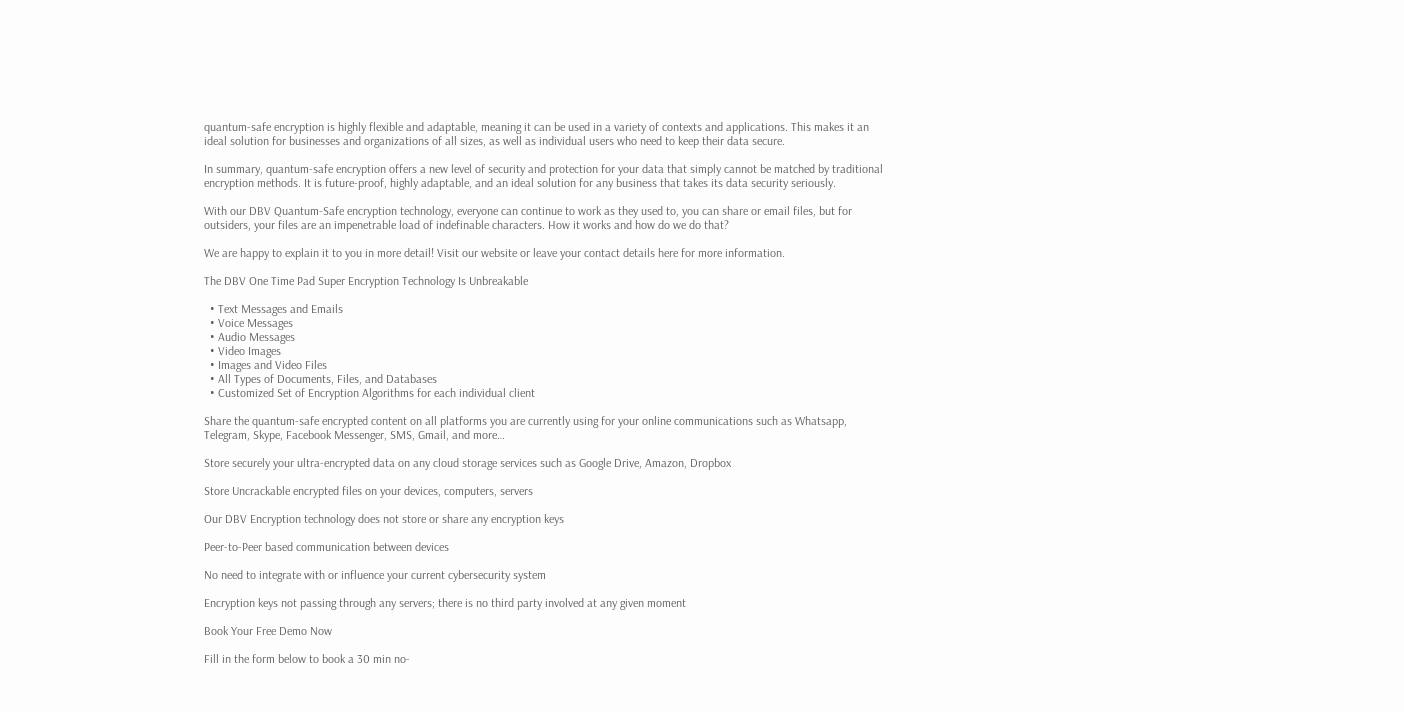quantum-safe encryption is highly flexible and adaptable, meaning it can be used in a variety of contexts and applications. This makes it an ideal solution for businesses and organizations of all sizes, as well as individual users who need to keep their data secure.

In summary, quantum-safe encryption offers a new level of security and protection for your data that simply cannot be matched by traditional encryption methods. It is future-proof, highly adaptable, and an ideal solution for any business that takes its data security seriously.

With our DBV Quantum-Safe encryption technology, everyone can continue to work as they used to, you can share or email files, but for outsiders, your files are an impenetrable load of indefinable characters. How it works and how do we do that?

We are happy to explain it to you in more detail! Visit our website or leave your contact details here for more information.

The DBV One Time Pad Super Encryption Technology Is Unbreakable

  • Text Messages and Emails
  • Voice Messages
  • Audio Messages
  • Video Images
  • Images and Video Files
  • All Types of Documents, Files, and Databases
  • Customized Set of Encryption Algorithms for each individual client

Share the quantum-safe encrypted content on all platforms you are currently using for your online communications such as Whatsapp, Telegram, Skype, Facebook Messenger, SMS, Gmail, and more…

Store securely your ultra-encrypted data on any cloud storage services such as Google Drive, Amazon, Dropbox

Store Uncrackable encrypted files on your devices, computers, servers

Our DBV Encryption technology does not store or share any encryption keys

Peer-to-Peer based communication between devices

No need to integrate with or influence your current cybersecurity system

Encryption keys not passing through any servers; there is no third party involved at any given moment

Book Your Free Demo Now

Fill in the form below to book a 30 min no-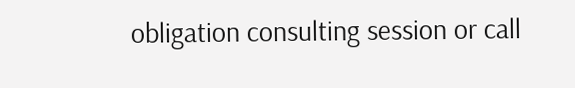obligation consulting session or call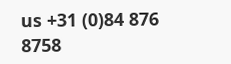us +31 (0)84 876 8758